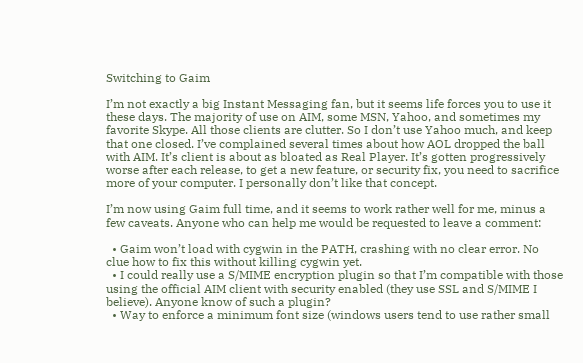Switching to Gaim

I’m not exactly a big Instant Messaging fan, but it seems life forces you to use it these days. The majority of use on AIM, some MSN, Yahoo, and sometimes my favorite Skype. All those clients are clutter. So I don’t use Yahoo much, and keep that one closed. I’ve complained several times about how AOL dropped the ball with AIM. It’s client is about as bloated as Real Player. It’s gotten progressively worse after each release, to get a new feature, or security fix, you need to sacrifice more of your computer. I personally don’t like that concept.

I’m now using Gaim full time, and it seems to work rather well for me, minus a few caveats. Anyone who can help me would be requested to leave a comment:

  • Gaim won’t load with cygwin in the PATH, crashing with no clear error. No clue how to fix this without killing cygwin yet.
  • I could really use a S/MIME encryption plugin so that I’m compatible with those using the official AIM client with security enabled (they use SSL and S/MIME I believe). Anyone know of such a plugin?
  • Way to enforce a minimum font size (windows users tend to use rather small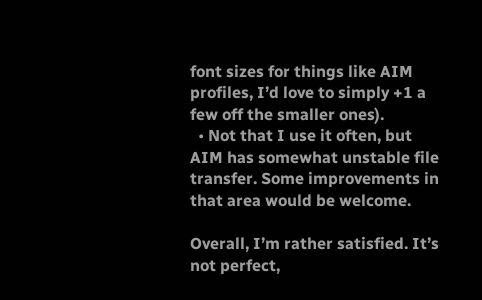font sizes for things like AIM profiles, I’d love to simply +1 a few off the smaller ones).
  • Not that I use it often, but AIM has somewhat unstable file transfer. Some improvements in that area would be welcome.

Overall, I’m rather satisfied. It’s not perfect,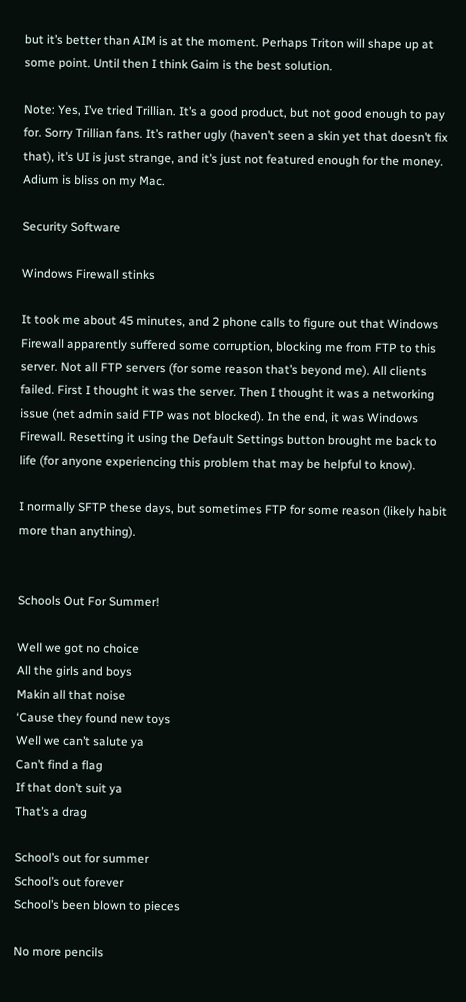but it’s better than AIM is at the moment. Perhaps Triton will shape up at some point. Until then I think Gaim is the best solution.

Note: Yes, I’ve tried Trillian. It’s a good product, but not good enough to pay for. Sorry Trillian fans. It’s rather ugly (haven’t seen a skin yet that doesn’t fix that), it’s UI is just strange, and it’s just not featured enough for the money. Adium is bliss on my Mac.

Security Software

Windows Firewall stinks

It took me about 45 minutes, and 2 phone calls to figure out that Windows Firewall apparently suffered some corruption, blocking me from FTP to this server. Not all FTP servers (for some reason that’s beyond me). All clients failed. First I thought it was the server. Then I thought it was a networking issue (net admin said FTP was not blocked). In the end, it was Windows Firewall. Resetting it using the Default Settings button brought me back to life (for anyone experiencing this problem that may be helpful to know).

I normally SFTP these days, but sometimes FTP for some reason (likely habit more than anything).


Schools Out For Summer!

Well we got no choice
All the girls and boys
Makin all that noise
‘Cause they found new toys
Well we can’t salute ya
Can’t find a flag
If that don’t suit ya
That’s a drag

School’s out for summer
School’s out forever
School’s been blown to pieces

No more pencils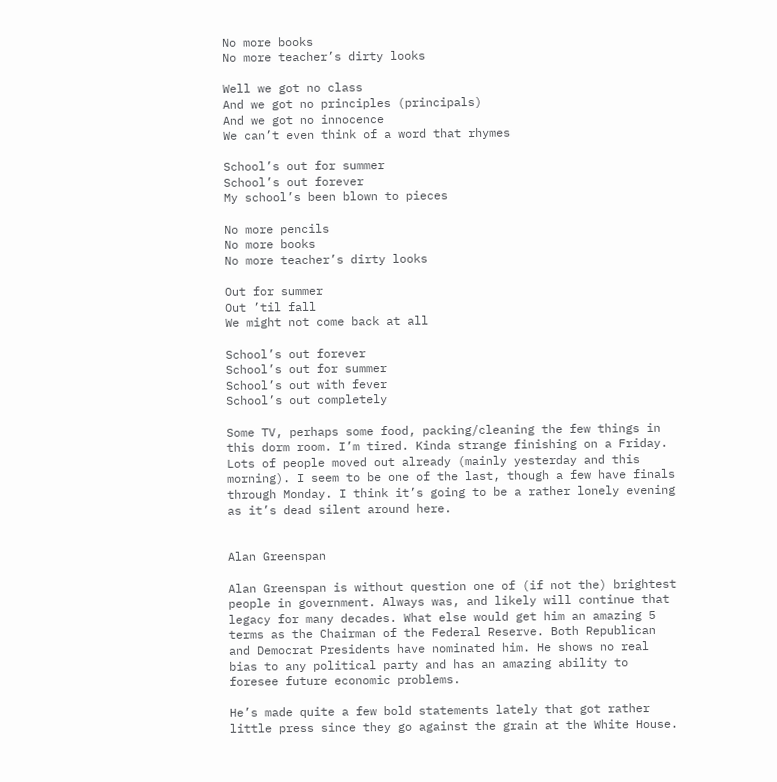No more books
No more teacher’s dirty looks

Well we got no class
And we got no principles (principals)
And we got no innocence
We can’t even think of a word that rhymes

School’s out for summer
School’s out forever
My school’s been blown to pieces

No more pencils
No more books
No more teacher’s dirty looks

Out for summer
Out ’til fall
We might not come back at all

School’s out forever
School’s out for summer
School’s out with fever
School’s out completely

Some TV, perhaps some food, packing/cleaning the few things in this dorm room. I’m tired. Kinda strange finishing on a Friday. Lots of people moved out already (mainly yesterday and this morning). I seem to be one of the last, though a few have finals through Monday. I think it’s going to be a rather lonely evening as it’s dead silent around here.


Alan Greenspan

Alan Greenspan is without question one of (if not the) brightest people in government. Always was, and likely will continue that legacy for many decades. What else would get him an amazing 5 terms as the Chairman of the Federal Reserve. Both Republican and Democrat Presidents have nominated him. He shows no real bias to any political party and has an amazing ability to foresee future economic problems.

He’s made quite a few bold statements lately that got rather little press since they go against the grain at the White House.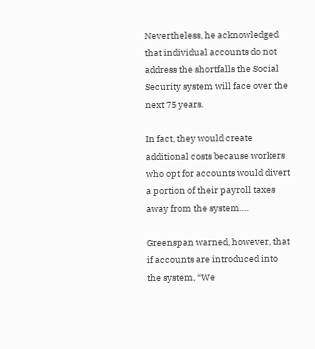Nevertheless, he acknowledged that individual accounts do not address the shortfalls the Social Security system will face over the next 75 years.

In fact, they would create additional costs because workers who opt for accounts would divert a portion of their payroll taxes away from the system….

Greenspan warned, however, that if accounts are introduced into the system, “We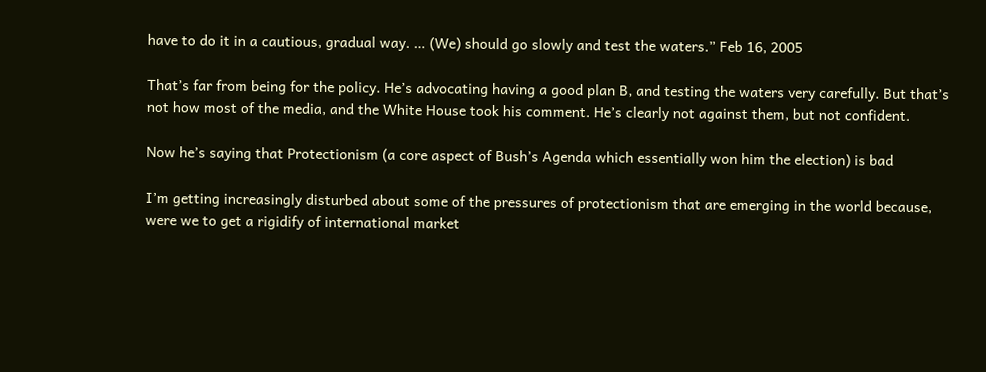have to do it in a cautious, gradual way. … (We) should go slowly and test the waters.” Feb 16, 2005

That’s far from being for the policy. He’s advocating having a good plan B, and testing the waters very carefully. But that’s not how most of the media, and the White House took his comment. He’s clearly not against them, but not confident.

Now he’s saying that Protectionism (a core aspect of Bush’s Agenda which essentially won him the election) is bad

I’m getting increasingly disturbed about some of the pressures of protectionism that are emerging in the world because, were we to get a rigidify of international market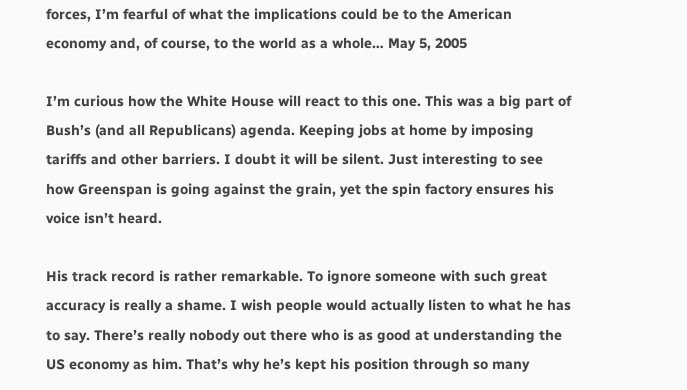forces, I’m fearful of what the implications could be to the American economy and, of course, to the world as a whole… May 5, 2005

I’m curious how the White House will react to this one. This was a big part of Bush’s (and all Republicans) agenda. Keeping jobs at home by imposing tariffs and other barriers. I doubt it will be silent. Just interesting to see how Greenspan is going against the grain, yet the spin factory ensures his voice isn’t heard.

His track record is rather remarkable. To ignore someone with such great accuracy is really a shame. I wish people would actually listen to what he has to say. There’s really nobody out there who is as good at understanding the US economy as him. That’s why he’s kept his position through so many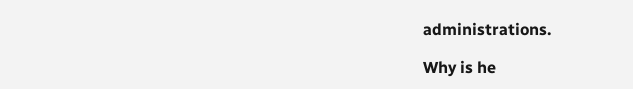administrations.

Why is he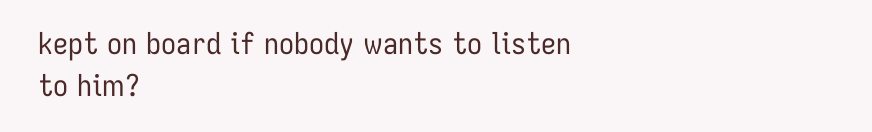kept on board if nobody wants to listen to him?